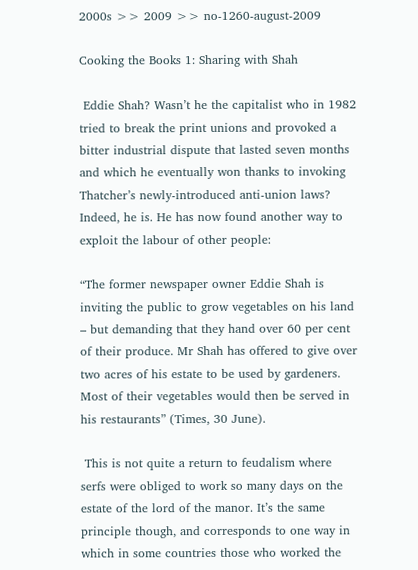2000s >> 2009 >> no-1260-august-2009

Cooking the Books 1: Sharing with Shah

 Eddie Shah? Wasn’t he the capitalist who in 1982 tried to break the print unions and provoked a bitter industrial dispute that lasted seven months and which he eventually won thanks to invoking Thatcher’s newly-introduced anti-union laws? Indeed, he is. He has now found another way to exploit the labour of other people:

“The former newspaper owner Eddie Shah is inviting the public to grow vegetables on his land – but demanding that they hand over 60 per cent of their produce. Mr Shah has offered to give over two acres of his estate to be used by gardeners. Most of their vegetables would then be served in his restaurants” (Times, 30 June).

 This is not quite a return to feudalism where serfs were obliged to work so many days on the estate of the lord of the manor. It’s the same principle though, and corresponds to one way in which in some countries those who worked the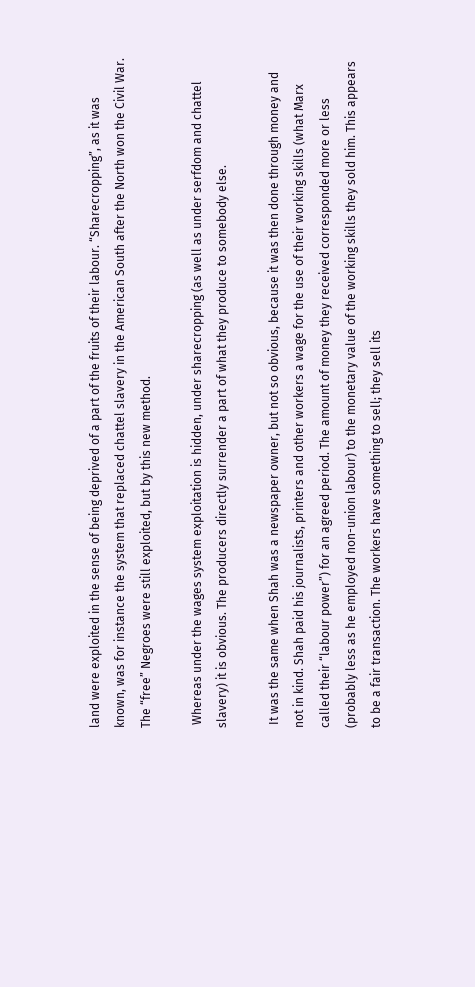land were exploited in the sense of being deprived of a part of the fruits of their labour. “Sharecropping”, as it was known, was for instance the system that replaced chattel slavery in the American South after the North won the Civil War. The “free” Negroes were still exploited, but by this new method.

 Whereas under the wages system exploitation is hidden, under sharecropping (as well as under serfdom and chattel slavery) it is obvious. The producers directly surrender a part of what they produce to somebody else.

 It was the same when Shah was a newspaper owner, but not so obvious, because it was then done through money and not in kind. Shah paid his journalists, printers and other workers a wage for the use of their working skills (what Marx called their “labour power”) for an agreed period. The amount of money they received corresponded more or less (probably less as he employed non-union labour) to the monetary value of the working skills they sold him. This appears to be a fair transaction. The workers have something to sell; they sell its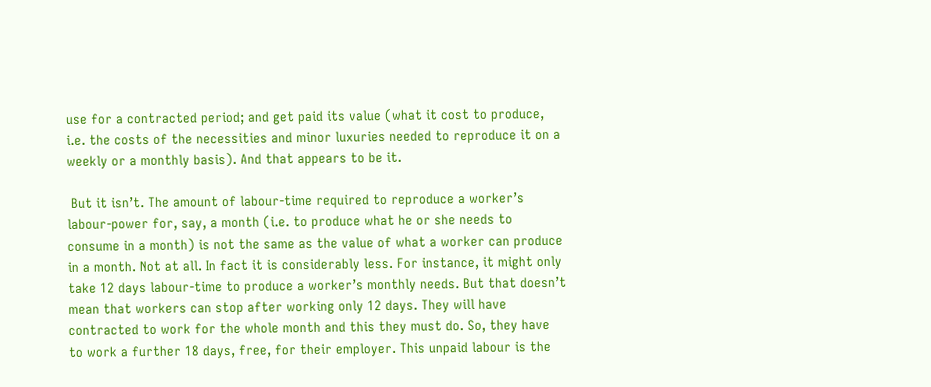use for a contracted period; and get paid its value (what it cost to produce, i.e. the costs of the necessities and minor luxuries needed to reproduce it on a weekly or a monthly basis). And that appears to be it.

 But it isn’t. The amount of labour-time required to reproduce a worker’s labour-power for, say, a month (i.e. to produce what he or she needs to consume in a month) is not the same as the value of what a worker can produce in a month. Not at all. In fact it is considerably less. For instance, it might only take 12 days labour-time to produce a worker’s monthly needs. But that doesn’t mean that workers can stop after working only 12 days. They will have contracted to work for the whole month and this they must do. So, they have to work a further 18 days, free, for their employer. This unpaid labour is the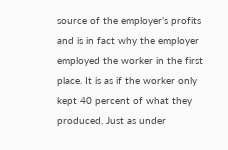source of the employer’s profits and is in fact why the employer employed the worker in the first place. It is as if the worker only kept 40 percent of what they produced. Just as under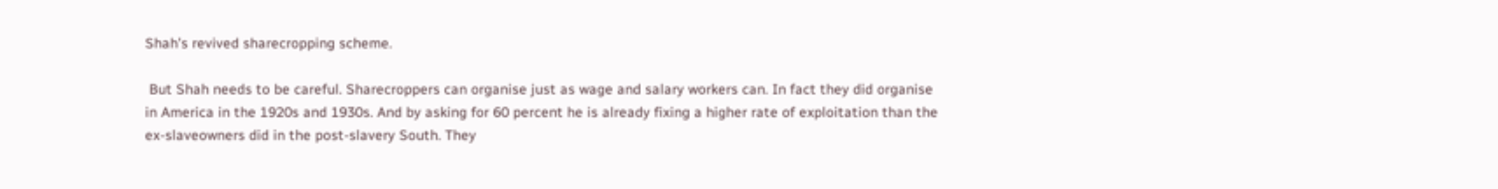Shah’s revived sharecropping scheme.

 But Shah needs to be careful. Sharecroppers can organise just as wage and salary workers can. In fact they did organise in America in the 1920s and 1930s. And by asking for 60 percent he is already fixing a higher rate of exploitation than the ex-slaveowners did in the post-slavery South. They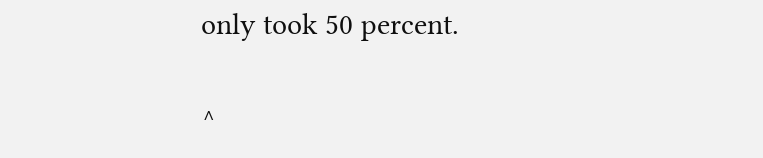only took 50 percent.

^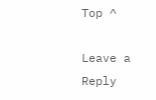Top ^

Leave a Reply